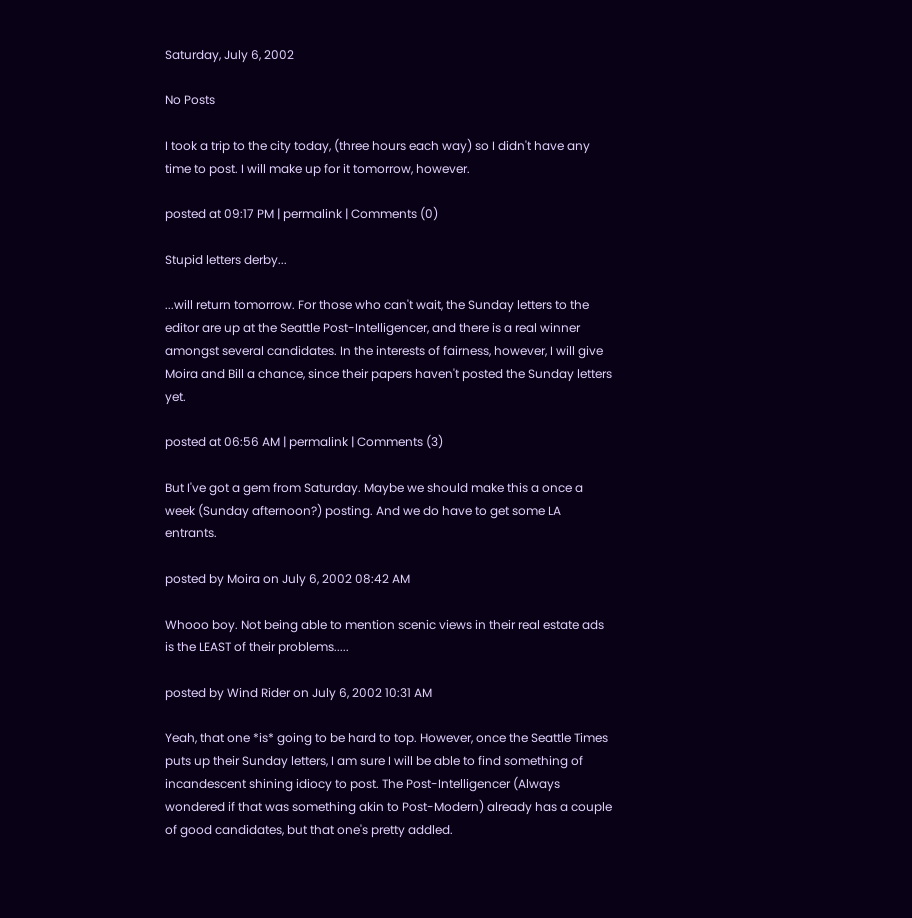Saturday, July 6, 2002

No Posts

I took a trip to the city today, (three hours each way) so I didn't have any time to post. I will make up for it tomorrow, however.

posted at 09:17 PM | permalink | Comments (0)

Stupid letters derby...

...will return tomorrow. For those who can't wait, the Sunday letters to the editor are up at the Seattle Post-Intelligencer, and there is a real winner amongst several candidates. In the interests of fairness, however, I will give Moira and Bill a chance, since their papers haven't posted the Sunday letters yet.

posted at 06:56 AM | permalink | Comments (3)

But I've got a gem from Saturday. Maybe we should make this a once a week (Sunday afternoon?) posting. And we do have to get some LA entrants.

posted by Moira on July 6, 2002 08:42 AM

Whooo boy. Not being able to mention scenic views in their real estate ads is the LEAST of their problems.....

posted by Wind Rider on July 6, 2002 10:31 AM

Yeah, that one *is* going to be hard to top. However, once the Seattle Times puts up their Sunday letters, I am sure I will be able to find something of incandescent shining idiocy to post. The Post-Intelligencer (Always wondered if that was something akin to Post-Modern) already has a couple of good candidates, but that one's pretty addled.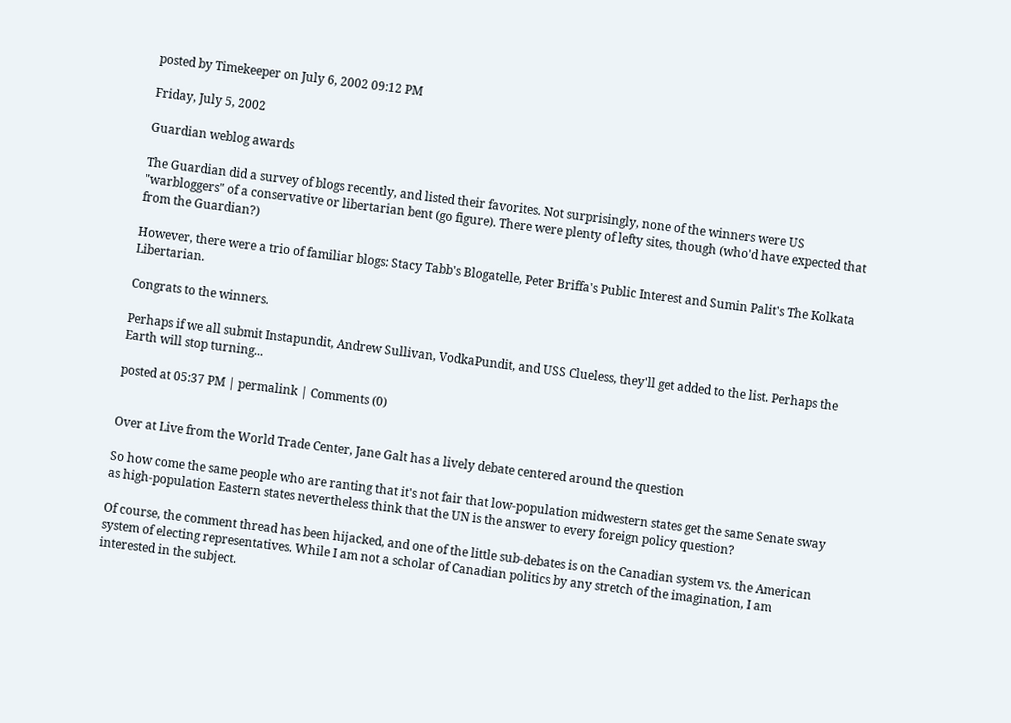posted by Timekeeper on July 6, 2002 09:12 PM

Friday, July 5, 2002

Guardian weblog awards

The Guardian did a survey of blogs recently, and listed their favorites. Not surprisingly, none of the winners were US "warbloggers" of a conservative or libertarian bent (go figure). There were plenty of lefty sites, though (who'd have expected that from the Guardian?)

However, there were a trio of familiar blogs: Stacy Tabb's Blogatelle, Peter Briffa's Public Interest and Sumin Palit's The Kolkata Libertarian.

Congrats to the winners.

Perhaps if we all submit Instapundit, Andrew Sullivan, VodkaPundit, and USS Clueless, they'll get added to the list. Perhaps the Earth will stop turning...

posted at 05:37 PM | permalink | Comments (0)


Over at Live from the World Trade Center, Jane Galt has a lively debate centered around the question

So how come the same people who are ranting that it's not fair that low-population midwestern states get the same Senate sway as high-population Eastern states nevertheless think that the UN is the answer to every foreign policy question?

Of course, the comment thread has been hijacked, and one of the little sub-debates is on the Canadian system vs. the American system of electing representatives. While I am not a scholar of Canadian politics by any stretch of the imagination, I am interested in the subject.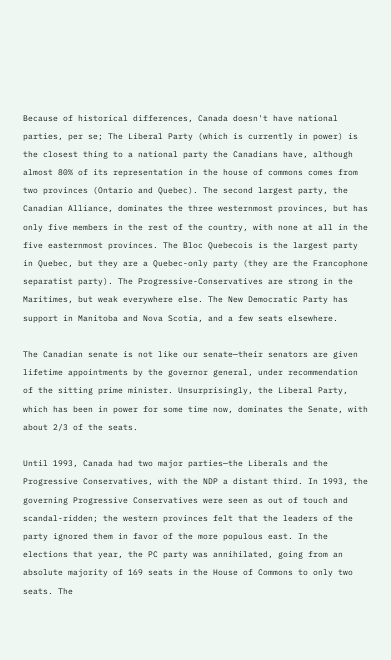Because of historical differences, Canada doesn't have national parties, per se; The Liberal Party (which is currently in power) is the closest thing to a national party the Canadians have, although almost 80% of its representation in the house of commons comes from two provinces (Ontario and Quebec). The second largest party, the Canadian Alliance, dominates the three westernmost provinces, but has only five members in the rest of the country, with none at all in the five easternmost provinces. The Bloc Quebecois is the largest party in Quebec, but they are a Quebec-only party (they are the Francophone separatist party). The Progressive-Conservatives are strong in the Maritimes, but weak everywhere else. The New Democratic Party has support in Manitoba and Nova Scotia, and a few seats elsewhere.

The Canadian senate is not like our senate—their senators are given lifetime appointments by the governor general, under recommendation of the sitting prime minister. Unsurprisingly, the Liberal Party, which has been in power for some time now, dominates the Senate, with about 2/3 of the seats.

Until 1993, Canada had two major parties—the Liberals and the Progressive Conservatives, with the NDP a distant third. In 1993, the governing Progressive Conservatives were seen as out of touch and scandal-ridden; the western provinces felt that the leaders of the party ignored them in favor of the more populous east. In the elections that year, the PC party was annihilated, going from an absolute majority of 169 seats in the House of Commons to only two seats. The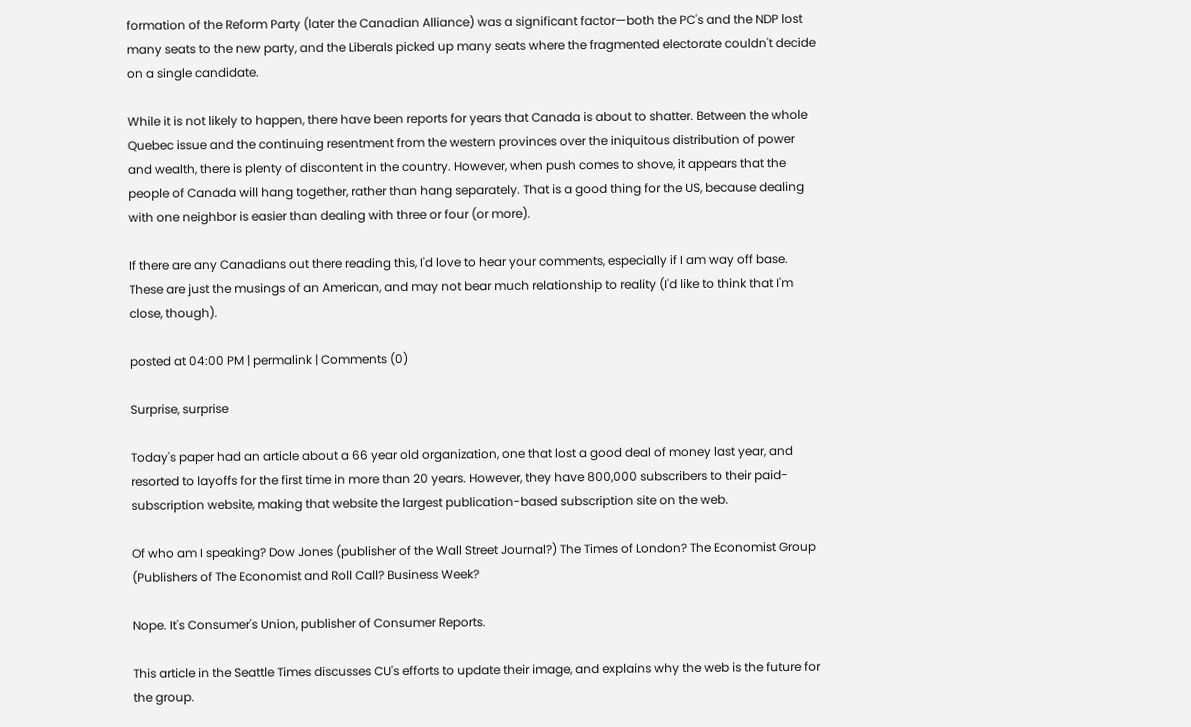formation of the Reform Party (later the Canadian Alliance) was a significant factor—both the PC's and the NDP lost many seats to the new party, and the Liberals picked up many seats where the fragmented electorate couldn't decide on a single candidate.

While it is not likely to happen, there have been reports for years that Canada is about to shatter. Between the whole Quebec issue and the continuing resentment from the western provinces over the iniquitous distribution of power and wealth, there is plenty of discontent in the country. However, when push comes to shove, it appears that the people of Canada will hang together, rather than hang separately. That is a good thing for the US, because dealing with one neighbor is easier than dealing with three or four (or more).

If there are any Canadians out there reading this, I'd love to hear your comments, especially if I am way off base. These are just the musings of an American, and may not bear much relationship to reality (I'd like to think that I'm close, though).

posted at 04:00 PM | permalink | Comments (0)

Surprise, surprise

Today's paper had an article about a 66 year old organization, one that lost a good deal of money last year, and resorted to layoffs for the first time in more than 20 years. However, they have 800,000 subscribers to their paid-subscription website, making that website the largest publication-based subscription site on the web.

Of who am I speaking? Dow Jones (publisher of the Wall Street Journal?) The Times of London? The Economist Group (Publishers of The Economist and Roll Call? Business Week?

Nope. It's Consumer's Union, publisher of Consumer Reports.

This article in the Seattle Times discusses CU's efforts to update their image, and explains why the web is the future for the group.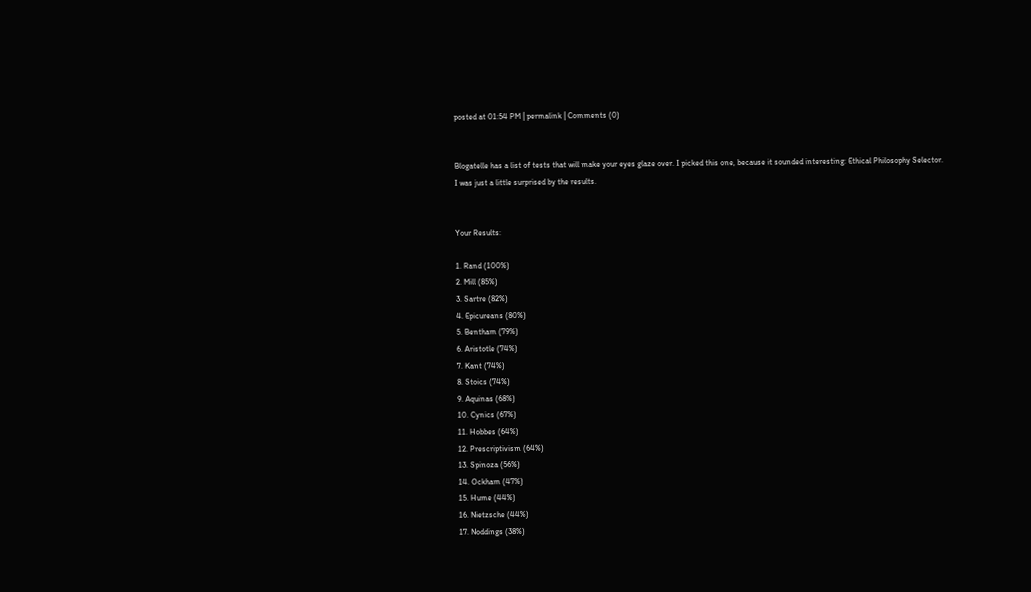posted at 01:54 PM | permalink | Comments (0)


Blogatelle has a list of tests that will make your eyes glaze over. I picked this one, because it sounded interesting: Ethical Philosophy Selector. I was just a little surprised by the results.


Your Results:

1. Rand (100%)
2. Mill (85%)
3. Sartre (82%)
4. Epicureans (80%)
5. Bentham (79%)
6. Aristotle (74%)
7. Kant (74%)
8. Stoics (74%)
9. Aquinas (68%)
10. Cynics (67%)
11. Hobbes (64%)
12. Prescriptivism (64%)
13. Spinoza (56%)
14. Ockham (47%)
15. Hume (44%)
16. Nietzsche (44%)
17. Noddings (38%)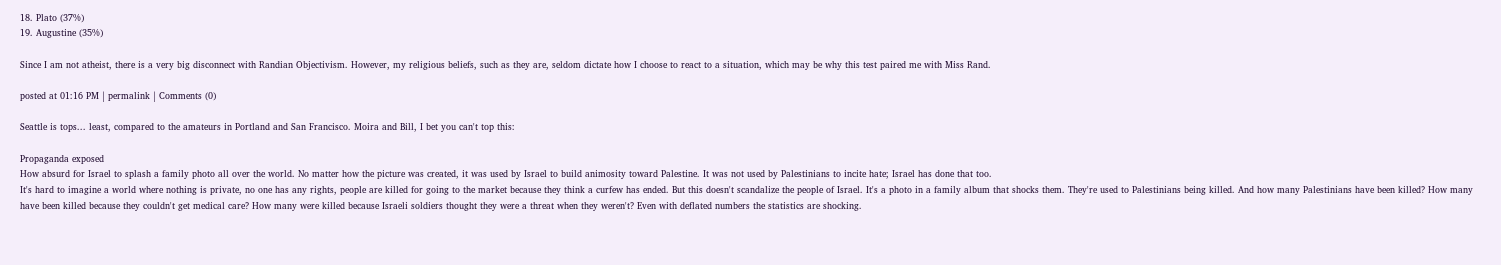18. Plato (37%)
19. Augustine (35%)

Since I am not atheist, there is a very big disconnect with Randian Objectivism. However, my religious beliefs, such as they are, seldom dictate how I choose to react to a situation, which may be why this test paired me with Miss Rand.

posted at 01:16 PM | permalink | Comments (0)

Seattle is tops... least, compared to the amateurs in Portland and San Francisco. Moira and Bill, I bet you can't top this:

Propaganda exposed
How absurd for Israel to splash a family photo all over the world. No matter how the picture was created, it was used by Israel to build animosity toward Palestine. It was not used by Palestinians to incite hate; Israel has done that too.
It's hard to imagine a world where nothing is private, no one has any rights, people are killed for going to the market because they think a curfew has ended. But this doesn't scandalize the people of Israel. It's a photo in a family album that shocks them. They're used to Palestinians being killed. And how many Palestinians have been killed? How many have been killed because they couldn't get medical care? How many were killed because Israeli soldiers thought they were a threat when they weren't? Even with deflated numbers the statistics are shocking.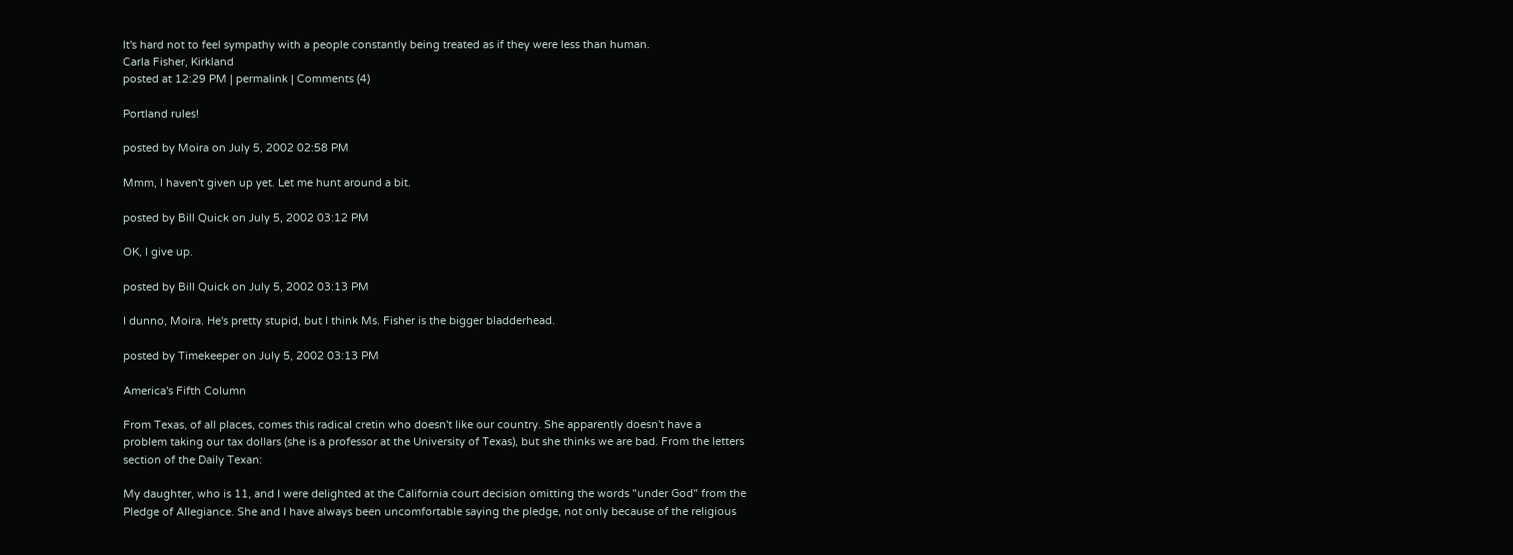It's hard not to feel sympathy with a people constantly being treated as if they were less than human.
Carla Fisher, Kirkland
posted at 12:29 PM | permalink | Comments (4)

Portland rules!

posted by Moira on July 5, 2002 02:58 PM

Mmm, I haven't given up yet. Let me hunt around a bit.

posted by Bill Quick on July 5, 2002 03:12 PM

OK, I give up.

posted by Bill Quick on July 5, 2002 03:13 PM

I dunno, Moira. He's pretty stupid, but I think Ms. Fisher is the bigger bladderhead.

posted by Timekeeper on July 5, 2002 03:13 PM

America's Fifth Column

From Texas, of all places, comes this radical cretin who doesn't like our country. She apparently doesn't have a problem taking our tax dollars (she is a professor at the University of Texas), but she thinks we are bad. From the letters section of the Daily Texan:

My daughter, who is 11, and I were delighted at the California court decision omitting the words "under God" from the Pledge of Allegiance. She and I have always been uncomfortable saying the pledge, not only because of the religious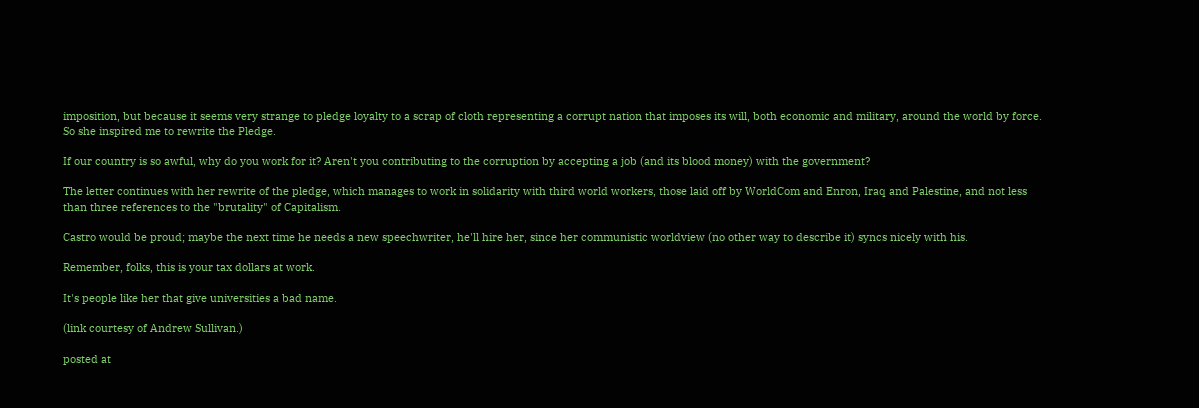imposition, but because it seems very strange to pledge loyalty to a scrap of cloth representing a corrupt nation that imposes its will, both economic and military, around the world by force. So she inspired me to rewrite the Pledge.

If our country is so awful, why do you work for it? Aren't you contributing to the corruption by accepting a job (and its blood money) with the government?

The letter continues with her rewrite of the pledge, which manages to work in solidarity with third world workers, those laid off by WorldCom and Enron, Iraq and Palestine, and not less than three references to the "brutality" of Capitalism.

Castro would be proud; maybe the next time he needs a new speechwriter, he'll hire her, since her communistic worldview (no other way to describe it) syncs nicely with his.

Remember, folks, this is your tax dollars at work.

It's people like her that give universities a bad name.

(link courtesy of Andrew Sullivan.)

posted at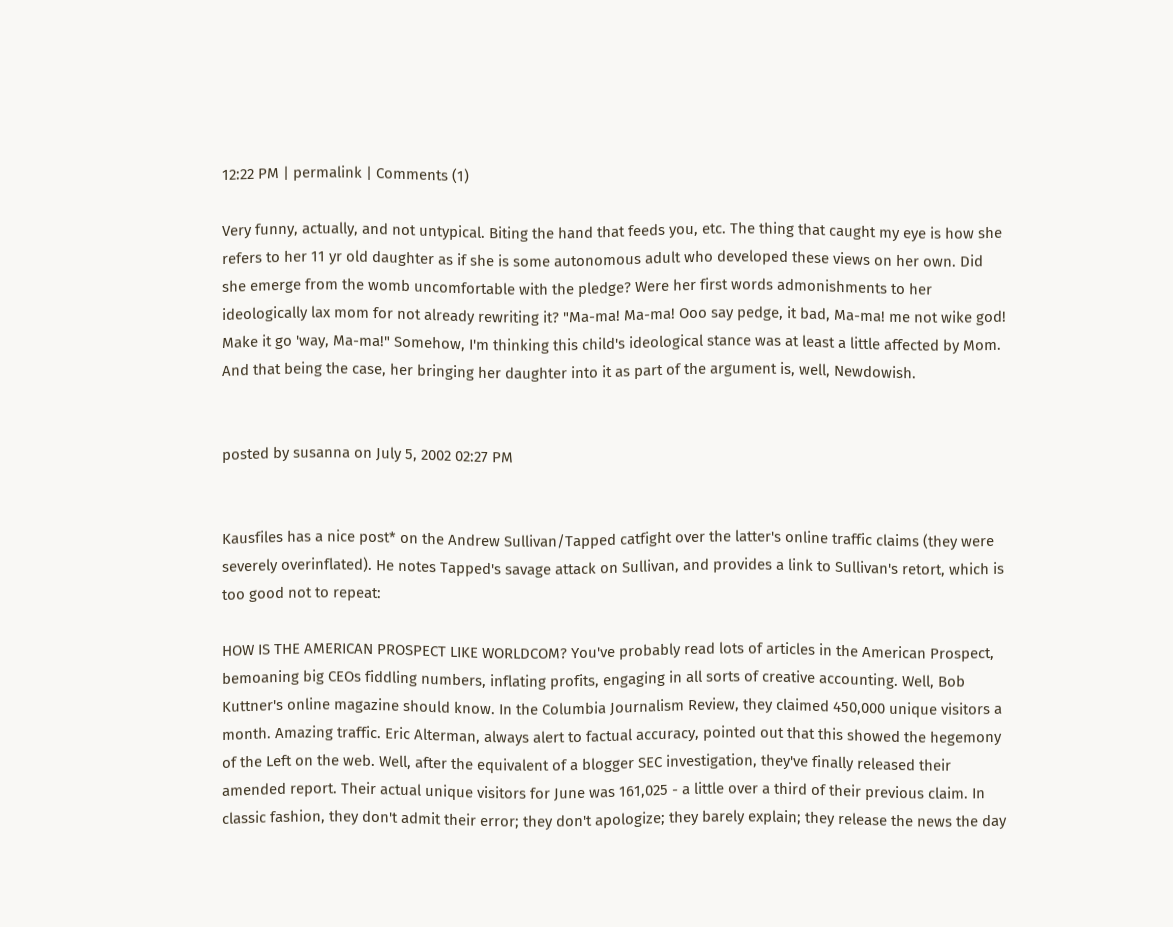12:22 PM | permalink | Comments (1)

Very funny, actually, and not untypical. Biting the hand that feeds you, etc. The thing that caught my eye is how she refers to her 11 yr old daughter as if she is some autonomous adult who developed these views on her own. Did she emerge from the womb uncomfortable with the pledge? Were her first words admonishments to her ideologically lax mom for not already rewriting it? "Ma-ma! Ma-ma! Ooo say pedge, it bad, Ma-ma! me not wike god! Make it go 'way, Ma-ma!" Somehow, I'm thinking this child's ideological stance was at least a little affected by Mom. And that being the case, her bringing her daughter into it as part of the argument is, well, Newdowish.


posted by susanna on July 5, 2002 02:27 PM


Kausfiles has a nice post* on the Andrew Sullivan/Tapped catfight over the latter's online traffic claims (they were severely overinflated). He notes Tapped's savage attack on Sullivan, and provides a link to Sullivan's retort, which is too good not to repeat:

HOW IS THE AMERICAN PROSPECT LIKE WORLDCOM? You've probably read lots of articles in the American Prospect, bemoaning big CEOs fiddling numbers, inflating profits, engaging in all sorts of creative accounting. Well, Bob Kuttner's online magazine should know. In the Columbia Journalism Review, they claimed 450,000 unique visitors a month. Amazing traffic. Eric Alterman, always alert to factual accuracy, pointed out that this showed the hegemony of the Left on the web. Well, after the equivalent of a blogger SEC investigation, they've finally released their amended report. Their actual unique visitors for June was 161,025 - a little over a third of their previous claim. In classic fashion, they don't admit their error; they don't apologize; they barely explain; they release the news the day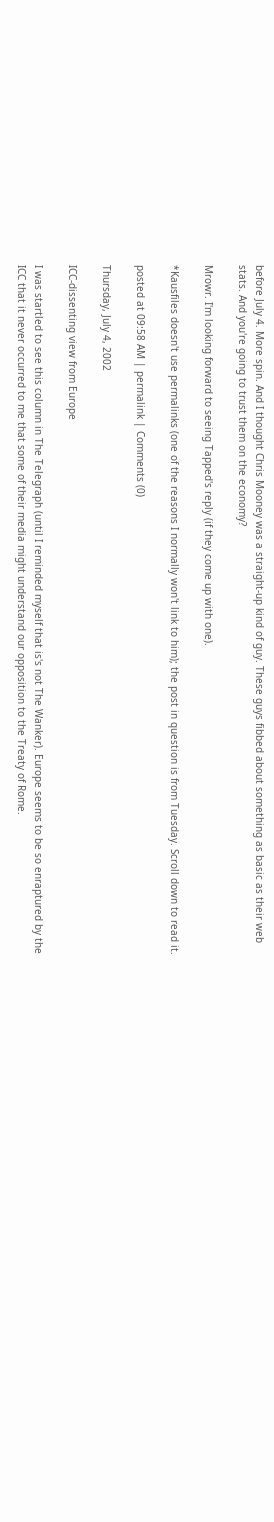before July 4. More spin. And I thought Chris Mooney was a straight-up kind of guy. These guys fibbed about something as basic as their web stats. And you're going to trust them on the economy?

Mrowr. I'm looking forward to seeing Tapped's reply (if they come up with one).

*Kausfiles doesn't use permalinks (one of the reasons I normally won't link to him); the post in question is from Tuesday. Scroll down to read it.

posted at 09:58 AM | permalink | Comments (0)

Thursday, July 4, 2002

ICC-dissenting view from Europe

I was startled to see this column in The Telegraph (until I reminded myself that is's not The Wanker). Europe seems to be so enraptured by the ICC that it never occurred to me that some of their media might understand our opposition to the Treaty of Rome.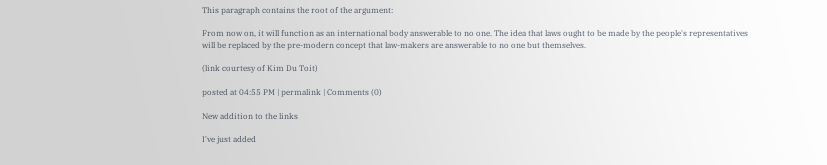This paragraph contains the root of the argument:

From now on, it will function as an international body answerable to no one. The idea that laws ought to be made by the people's representatives will be replaced by the pre-modern concept that law-makers are answerable to no one but themselves.

(link courtesy of Kim Du Toit)

posted at 04:55 PM | permalink | Comments (0)

New addition to the links

I've just added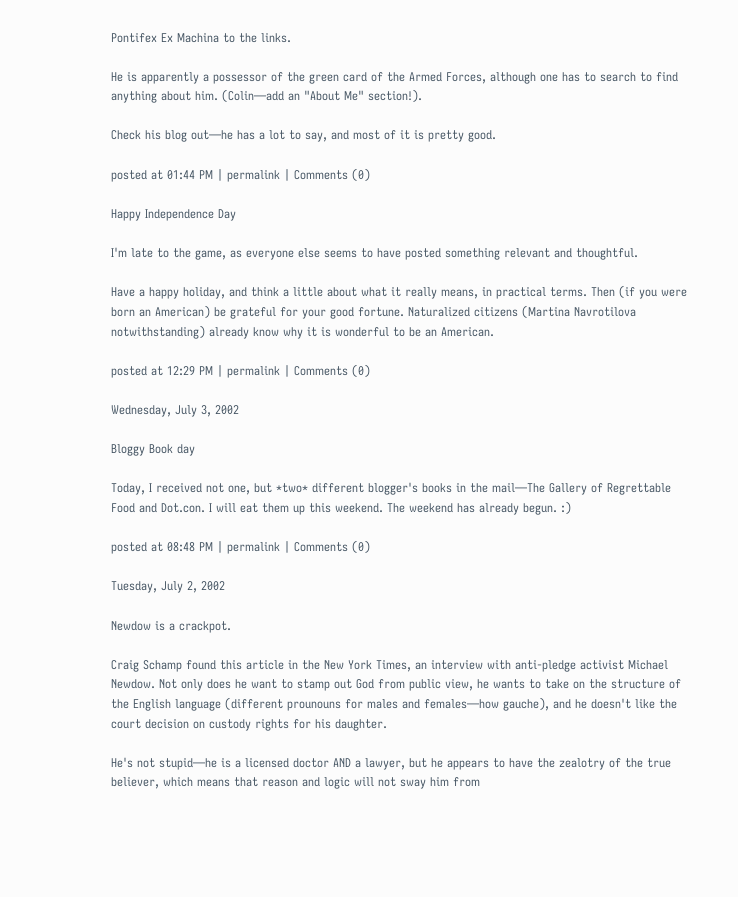Pontifex Ex Machina to the links.

He is apparently a possessor of the green card of the Armed Forces, although one has to search to find anything about him. (Colin—add an "About Me" section!).

Check his blog out—he has a lot to say, and most of it is pretty good.

posted at 01:44 PM | permalink | Comments (0)

Happy Independence Day

I'm late to the game, as everyone else seems to have posted something relevant and thoughtful.

Have a happy holiday, and think a little about what it really means, in practical terms. Then (if you were born an American) be grateful for your good fortune. Naturalized citizens (Martina Navrotilova notwithstanding) already know why it is wonderful to be an American.

posted at 12:29 PM | permalink | Comments (0)

Wednesday, July 3, 2002

Bloggy Book day

Today, I received not one, but *two* different blogger's books in the mail—The Gallery of Regrettable Food and Dot.con. I will eat them up this weekend. The weekend has already begun. :)

posted at 08:48 PM | permalink | Comments (0)

Tuesday, July 2, 2002

Newdow is a crackpot.

Craig Schamp found this article in the New York Times, an interview with anti-pledge activist Michael Newdow. Not only does he want to stamp out God from public view, he wants to take on the structure of the English language (different prounouns for males and females—how gauche), and he doesn't like the court decision on custody rights for his daughter.

He's not stupid—he is a licensed doctor AND a lawyer, but he appears to have the zealotry of the true believer, which means that reason and logic will not sway him from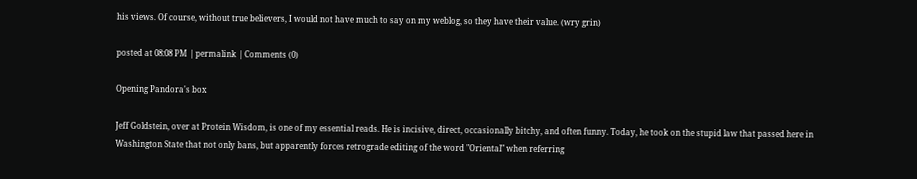his views. Of course, without true believers, I would not have much to say on my weblog, so they have their value. (wry grin)

posted at 08:08 PM | permalink | Comments (0)

Opening Pandora's box

Jeff Goldstein, over at Protein Wisdom, is one of my essential reads. He is incisive, direct, occasionally bitchy, and often funny. Today, he took on the stupid law that passed here in Washington State that not only bans, but apparently forces retrograde editing of the word "Oriental" when referring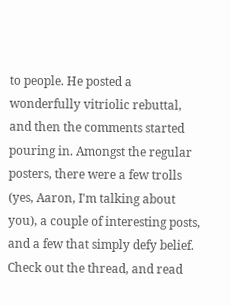to people. He posted a wonderfully vitriolic rebuttal, and then the comments started pouring in. Amongst the regular posters, there were a few trolls (yes, Aaron, I'm talking about you), a couple of interesting posts, and a few that simply defy belief. Check out the thread, and read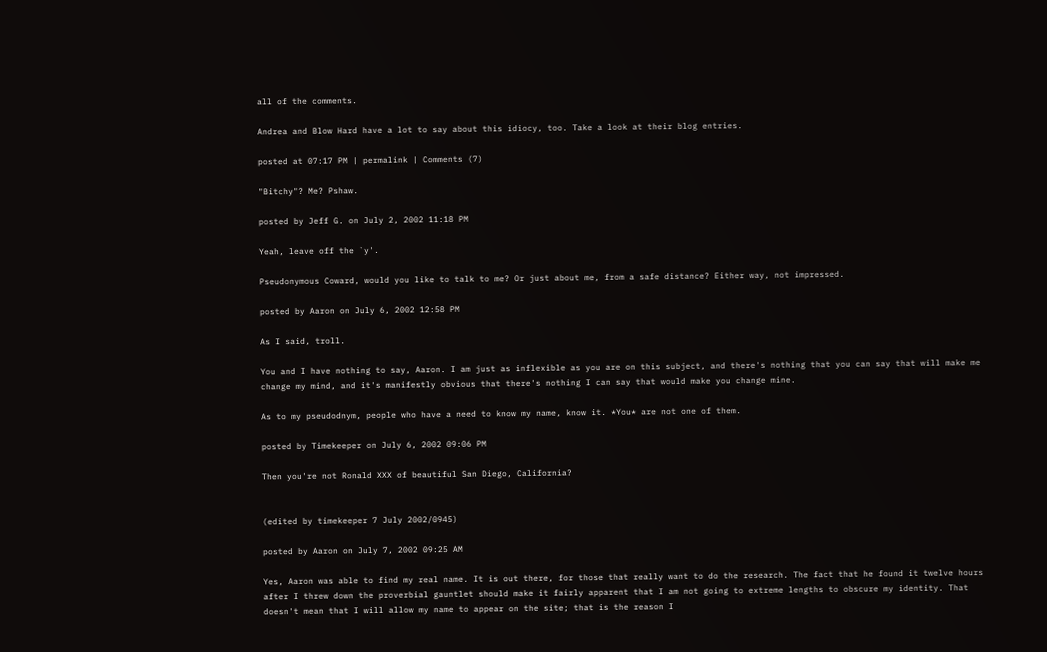all of the comments.

Andrea and Blow Hard have a lot to say about this idiocy, too. Take a look at their blog entries.

posted at 07:17 PM | permalink | Comments (7)

"Bitchy"? Me? Pshaw.

posted by Jeff G. on July 2, 2002 11:18 PM

Yeah, leave off the `y'.

Pseudonymous Coward, would you like to talk to me? Or just about me, from a safe distance? Either way, not impressed.

posted by Aaron on July 6, 2002 12:58 PM

As I said, troll.

You and I have nothing to say, Aaron. I am just as inflexible as you are on this subject, and there's nothing that you can say that will make me change my mind, and it's manifestly obvious that there's nothing I can say that would make you change mine.

As to my pseudodnym, people who have a need to know my name, know it. *You* are not one of them.

posted by Timekeeper on July 6, 2002 09:06 PM

Then you're not Ronald XXX of beautiful San Diego, California?


(edited by timekeeper 7 July 2002/0945)

posted by Aaron on July 7, 2002 09:25 AM

Yes, Aaron was able to find my real name. It is out there, for those that really want to do the research. The fact that he found it twelve hours after I threw down the proverbial gauntlet should make it fairly apparent that I am not going to extreme lengths to obscure my identity. That doesn't mean that I will allow my name to appear on the site; that is the reason I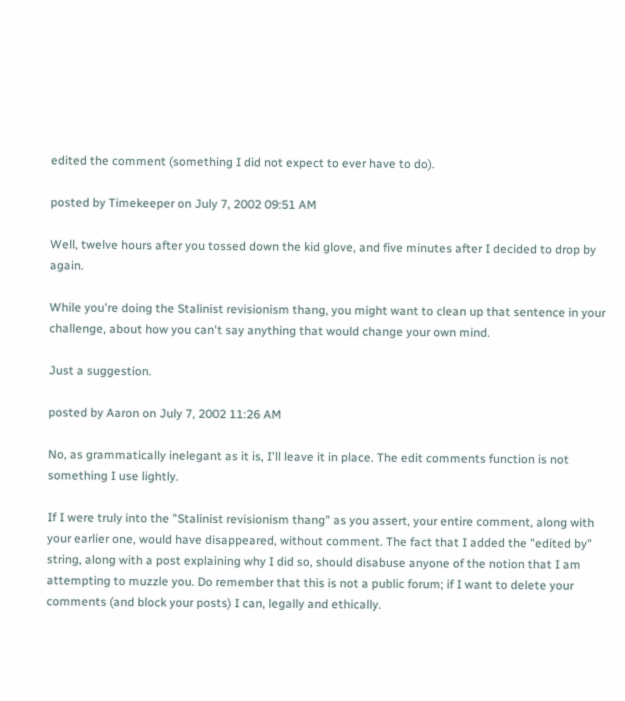edited the comment (something I did not expect to ever have to do).

posted by Timekeeper on July 7, 2002 09:51 AM

Well, twelve hours after you tossed down the kid glove, and five minutes after I decided to drop by again.

While you're doing the Stalinist revisionism thang, you might want to clean up that sentence in your challenge, about how you can't say anything that would change your own mind.

Just a suggestion.

posted by Aaron on July 7, 2002 11:26 AM

No, as grammatically inelegant as it is, I'll leave it in place. The edit comments function is not something I use lightly.

If I were truly into the "Stalinist revisionism thang" as you assert, your entire comment, along with your earlier one, would have disappeared, without comment. The fact that I added the "edited by" string, along with a post explaining why I did so, should disabuse anyone of the notion that I am attempting to muzzle you. Do remember that this is not a public forum; if I want to delete your comments (and block your posts) I can, legally and ethically.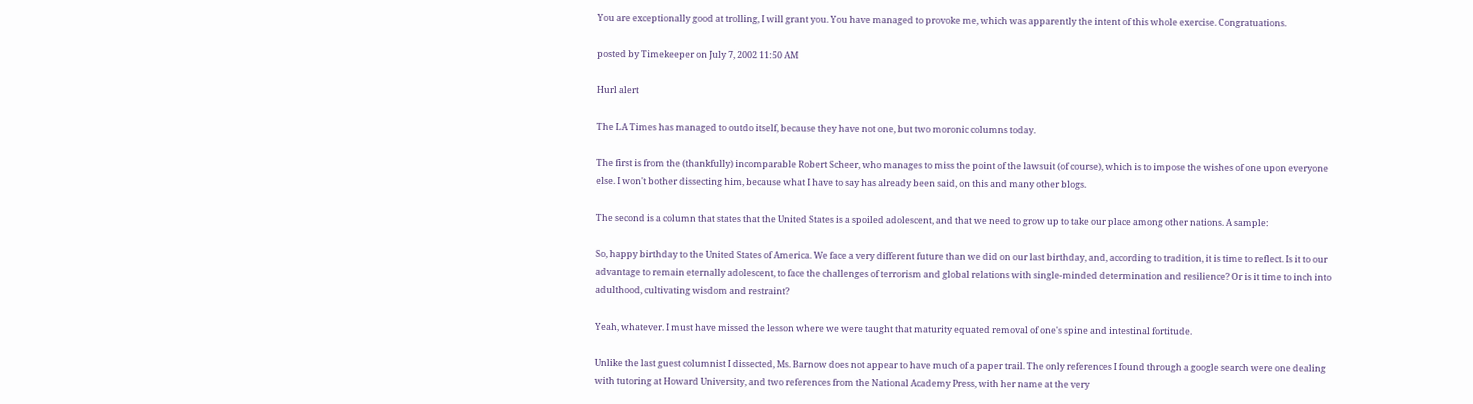You are exceptionally good at trolling, I will grant you. You have managed to provoke me, which was apparently the intent of this whole exercise. Congratuations.

posted by Timekeeper on July 7, 2002 11:50 AM

Hurl alert

The LA Times has managed to outdo itself, because they have not one, but two moronic columns today.

The first is from the (thankfully) incomparable Robert Scheer, who manages to miss the point of the lawsuit (of course), which is to impose the wishes of one upon everyone else. I won't bother dissecting him, because what I have to say has already been said, on this and many other blogs.

The second is a column that states that the United States is a spoiled adolescent, and that we need to grow up to take our place among other nations. A sample:

So, happy birthday to the United States of America. We face a very different future than we did on our last birthday, and, according to tradition, it is time to reflect. Is it to our advantage to remain eternally adolescent, to face the challenges of terrorism and global relations with single-minded determination and resilience? Or is it time to inch into adulthood, cultivating wisdom and restraint?

Yeah, whatever. I must have missed the lesson where we were taught that maturity equated removal of one's spine and intestinal fortitude.

Unlike the last guest columnist I dissected, Ms. Barnow does not appear to have much of a paper trail. The only references I found through a google search were one dealing with tutoring at Howard University, and two references from the National Academy Press, with her name at the very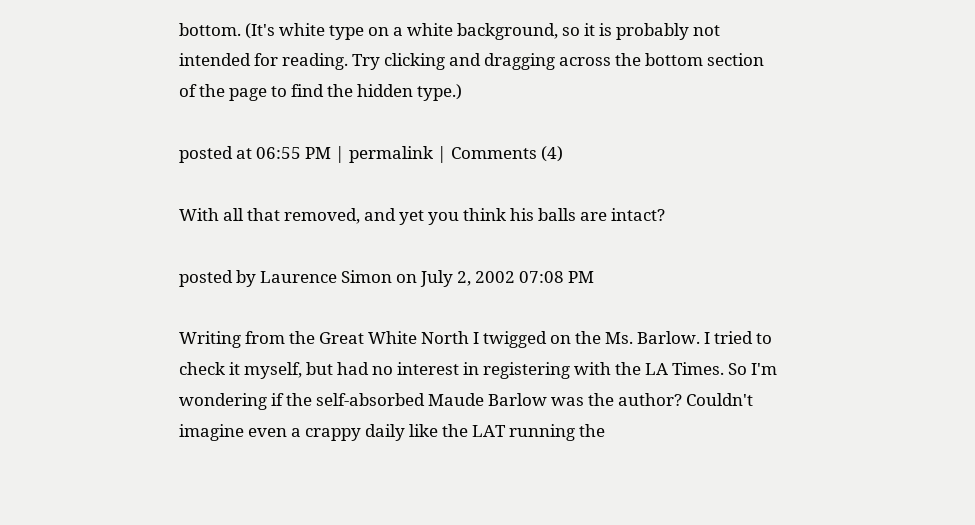bottom. (It's white type on a white background, so it is probably not intended for reading. Try clicking and dragging across the bottom section of the page to find the hidden type.)

posted at 06:55 PM | permalink | Comments (4)

With all that removed, and yet you think his balls are intact?

posted by Laurence Simon on July 2, 2002 07:08 PM

Writing from the Great White North I twigged on the Ms. Barlow. I tried to check it myself, but had no interest in registering with the LA Times. So I'm wondering if the self-absorbed Maude Barlow was the author? Couldn't imagine even a crappy daily like the LAT running the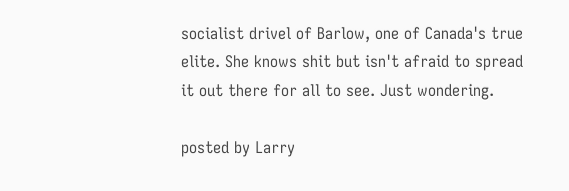socialist drivel of Barlow, one of Canada's true elite. She knows shit but isn't afraid to spread it out there for all to see. Just wondering.

posted by Larry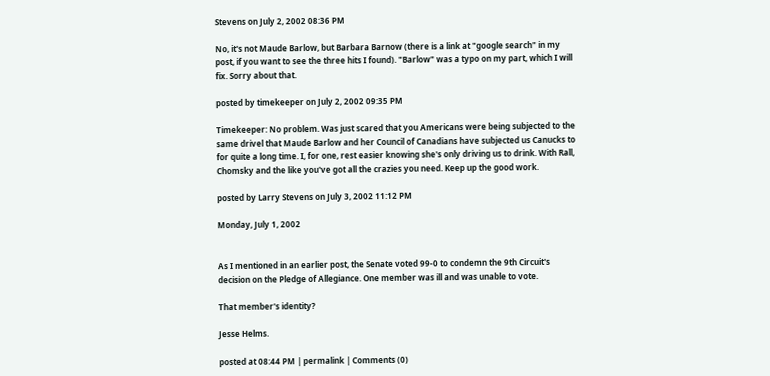Stevens on July 2, 2002 08:36 PM

No, it's not Maude Barlow, but Barbara Barnow (there is a link at "google search" in my post, if you want to see the three hits I found). "Barlow" was a typo on my part, which I will fix. Sorry about that.

posted by timekeeper on July 2, 2002 09:35 PM

Timekeeper: No problem. Was just scared that you Americans were being subjected to the same drivel that Maude Barlow and her Council of Canadians have subjected us Canucks to for quite a long time. I, for one, rest easier knowing she's only driving us to drink. With Rall, Chomsky and the like you've got all the crazies you need. Keep up the good work.

posted by Larry Stevens on July 3, 2002 11:12 PM

Monday, July 1, 2002


As I mentioned in an earlier post, the Senate voted 99-0 to condemn the 9th Circuit's decision on the Pledge of Allegiance. One member was ill and was unable to vote.

That member's identity?

Jesse Helms.

posted at 08:44 PM | permalink | Comments (0)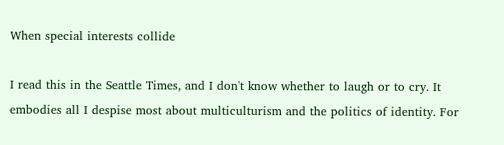When special interests collide

I read this in the Seattle Times, and I don't know whether to laugh or to cry. It embodies all I despise most about multiculturism and the politics of identity. For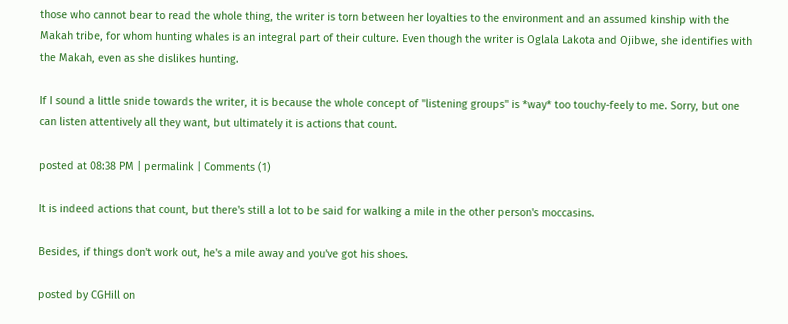those who cannot bear to read the whole thing, the writer is torn between her loyalties to the environment and an assumed kinship with the Makah tribe, for whom hunting whales is an integral part of their culture. Even though the writer is Oglala Lakota and Ojibwe, she identifies with the Makah, even as she dislikes hunting.

If I sound a little snide towards the writer, it is because the whole concept of "listening groups" is *way* too touchy-feely to me. Sorry, but one can listen attentively all they want, but ultimately it is actions that count.

posted at 08:38 PM | permalink | Comments (1)

It is indeed actions that count, but there's still a lot to be said for walking a mile in the other person's moccasins.

Besides, if things don't work out, he's a mile away and you've got his shoes.

posted by CGHill on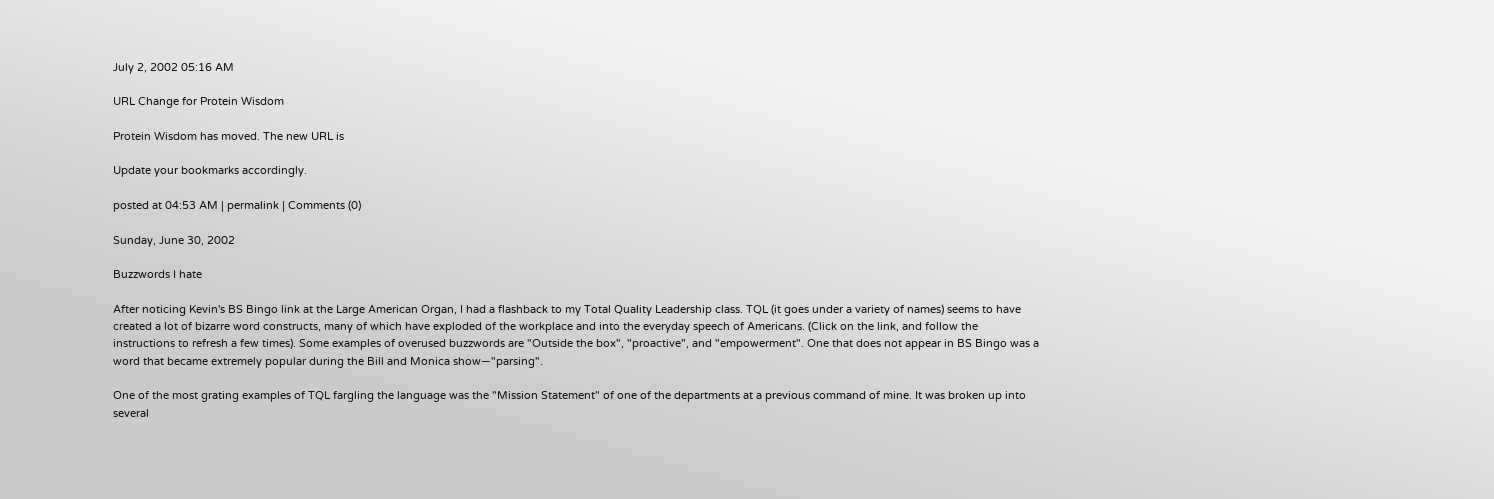July 2, 2002 05:16 AM

URL Change for Protein Wisdom

Protein Wisdom has moved. The new URL is

Update your bookmarks accordingly.

posted at 04:53 AM | permalink | Comments (0)

Sunday, June 30, 2002

Buzzwords I hate

After noticing Kevin's BS Bingo link at the Large American Organ, I had a flashback to my Total Quality Leadership class. TQL (it goes under a variety of names) seems to have created a lot of bizarre word constructs, many of which have exploded of the workplace and into the everyday speech of Americans. (Click on the link, and follow the instructions to refresh a few times). Some examples of overused buzzwords are "Outside the box", "proactive", and "empowerment". One that does not appear in BS Bingo was a word that became extremely popular during the Bill and Monica show—"parsing".

One of the most grating examples of TQL fargling the language was the "Mission Statement" of one of the departments at a previous command of mine. It was broken up into several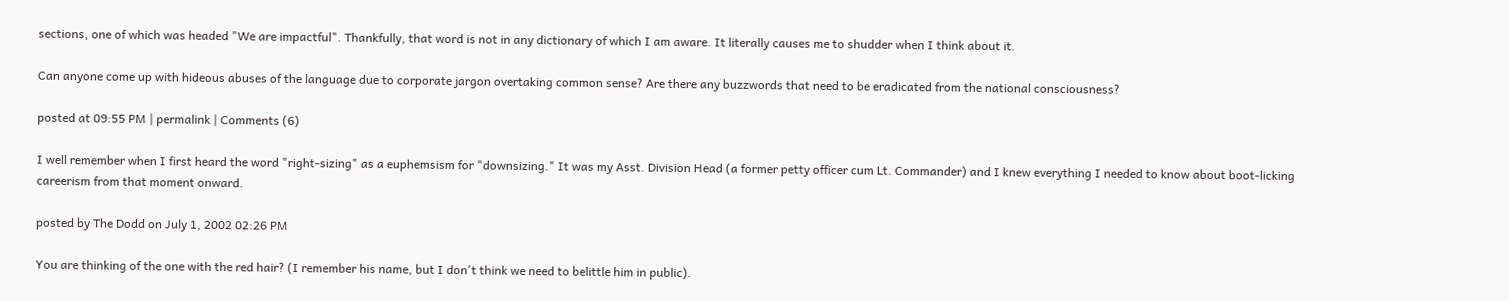sections, one of which was headed "We are impactful". Thankfully, that word is not in any dictionary of which I am aware. It literally causes me to shudder when I think about it.

Can anyone come up with hideous abuses of the language due to corporate jargon overtaking common sense? Are there any buzzwords that need to be eradicated from the national consciousness?

posted at 09:55 PM | permalink | Comments (6)

I well remember when I first heard the word "right-sizing" as a euphemsism for "downsizing." It was my Asst. Division Head (a former petty officer cum Lt. Commander) and I knew everything I needed to know about boot-licking careerism from that moment onward.

posted by The Dodd on July 1, 2002 02:26 PM

You are thinking of the one with the red hair? (I remember his name, but I don't think we need to belittle him in public).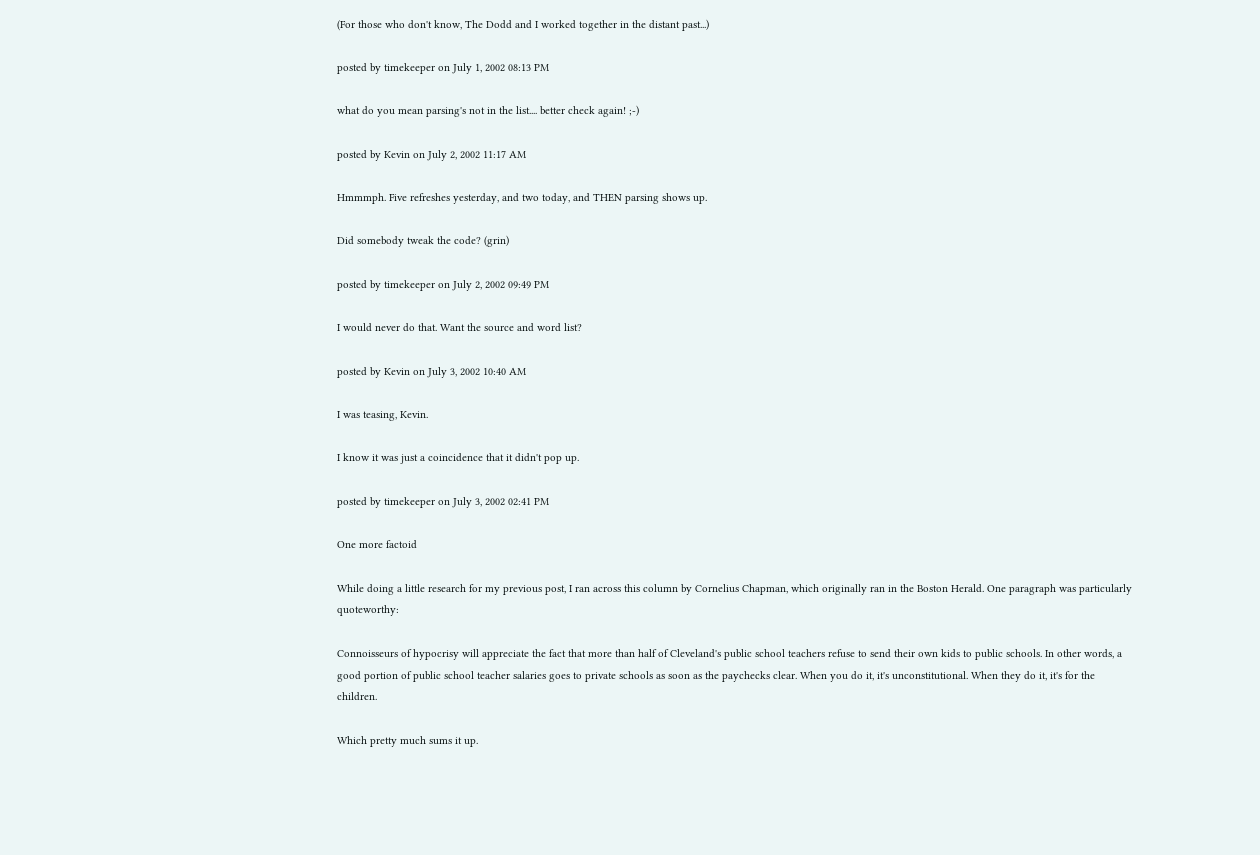(For those who don't know, The Dodd and I worked together in the distant past...)

posted by timekeeper on July 1, 2002 08:13 PM

what do you mean parsing's not in the list.... better check again! ;-)

posted by Kevin on July 2, 2002 11:17 AM

Hmmmph. Five refreshes yesterday, and two today, and THEN parsing shows up.

Did somebody tweak the code? (grin)

posted by timekeeper on July 2, 2002 09:49 PM

I would never do that. Want the source and word list?

posted by Kevin on July 3, 2002 10:40 AM

I was teasing, Kevin.

I know it was just a coincidence that it didn't pop up.

posted by timekeeper on July 3, 2002 02:41 PM

One more factoid

While doing a little research for my previous post, I ran across this column by Cornelius Chapman, which originally ran in the Boston Herald. One paragraph was particularly quoteworthy:

Connoisseurs of hypocrisy will appreciate the fact that more than half of Cleveland's public school teachers refuse to send their own kids to public schools. In other words, a good portion of public school teacher salaries goes to private schools as soon as the paychecks clear. When you do it, it's unconstitutional. When they do it, it's for the children.

Which pretty much sums it up.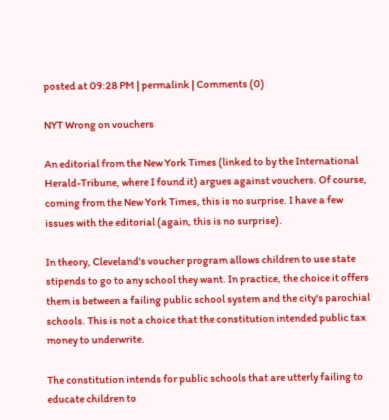posted at 09:28 PM | permalink | Comments (0)

NYT Wrong on vouchers

An editorial from the New York Times (linked to by the International Herald-Tribune, where I found it) argues against vouchers. Of course, coming from the New York Times, this is no surprise. I have a few issues with the editorial (again, this is no surprise).

In theory, Cleveland's voucher program allows children to use state stipends to go to any school they want. In practice, the choice it offers them is between a failing public school system and the city's parochial schools. This is not a choice that the constitution intended public tax money to underwrite.

The constitution intends for public schools that are utterly failing to educate children to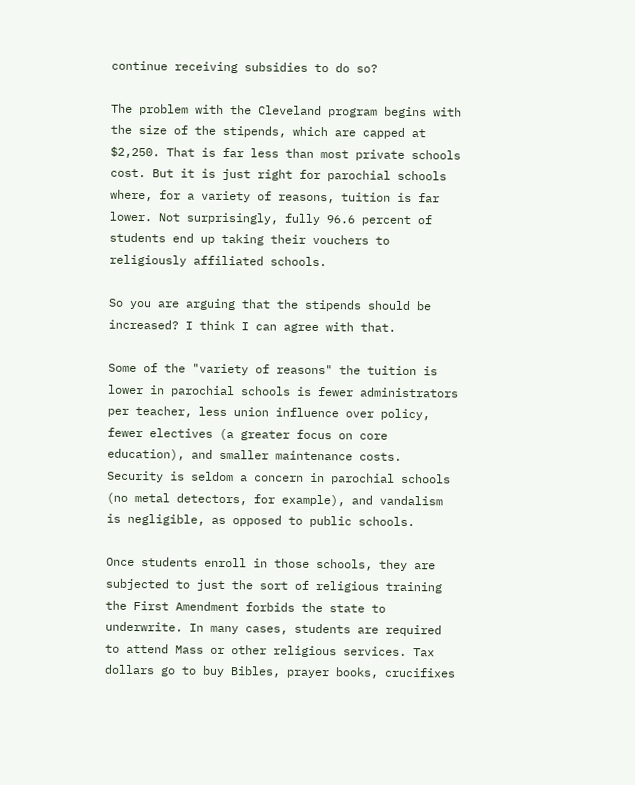continue receiving subsidies to do so?

The problem with the Cleveland program begins with the size of the stipends, which are capped at $2,250. That is far less than most private schools cost. But it is just right for parochial schools where, for a variety of reasons, tuition is far lower. Not surprisingly, fully 96.6 percent of students end up taking their vouchers to religiously affiliated schools.

So you are arguing that the stipends should be increased? I think I can agree with that.

Some of the "variety of reasons" the tuition is lower in parochial schools is fewer administrators per teacher, less union influence over policy, fewer electives (a greater focus on core education), and smaller maintenance costs. Security is seldom a concern in parochial schools (no metal detectors, for example), and vandalism is negligible, as opposed to public schools.

Once students enroll in those schools, they are subjected to just the sort of religious training the First Amendment forbids the state to underwrite. In many cases, students are required to attend Mass or other religious services. Tax dollars go to buy Bibles, prayer books, crucifixes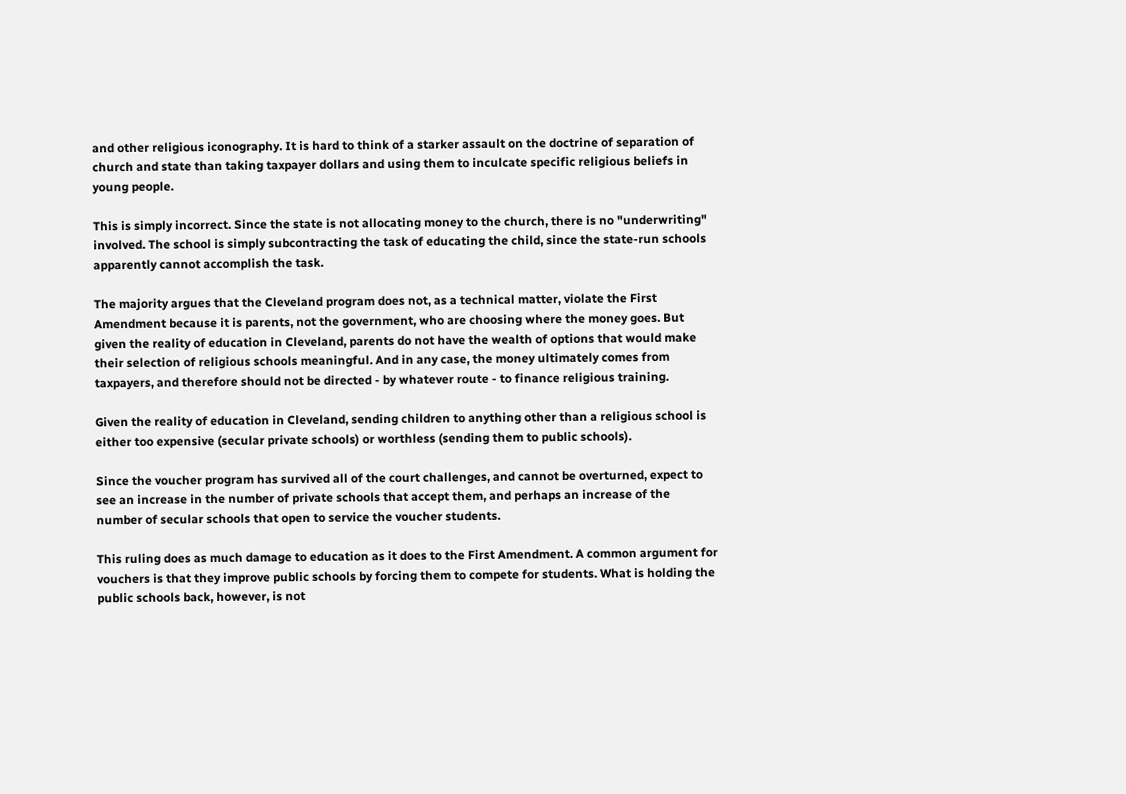and other religious iconography. It is hard to think of a starker assault on the doctrine of separation of church and state than taking taxpayer dollars and using them to inculcate specific religious beliefs in young people.

This is simply incorrect. Since the state is not allocating money to the church, there is no "underwriting" involved. The school is simply subcontracting the task of educating the child, since the state-run schools apparently cannot accomplish the task.

The majority argues that the Cleveland program does not, as a technical matter, violate the First Amendment because it is parents, not the government, who are choosing where the money goes. But given the reality of education in Cleveland, parents do not have the wealth of options that would make their selection of religious schools meaningful. And in any case, the money ultimately comes from taxpayers, and therefore should not be directed - by whatever route - to finance religious training.

Given the reality of education in Cleveland, sending children to anything other than a religious school is either too expensive (secular private schools) or worthless (sending them to public schools).

Since the voucher program has survived all of the court challenges, and cannot be overturned, expect to see an increase in the number of private schools that accept them, and perhaps an increase of the number of secular schools that open to service the voucher students.

This ruling does as much damage to education as it does to the First Amendment. A common argument for vouchers is that they improve public schools by forcing them to compete for students. What is holding the public schools back, however, is not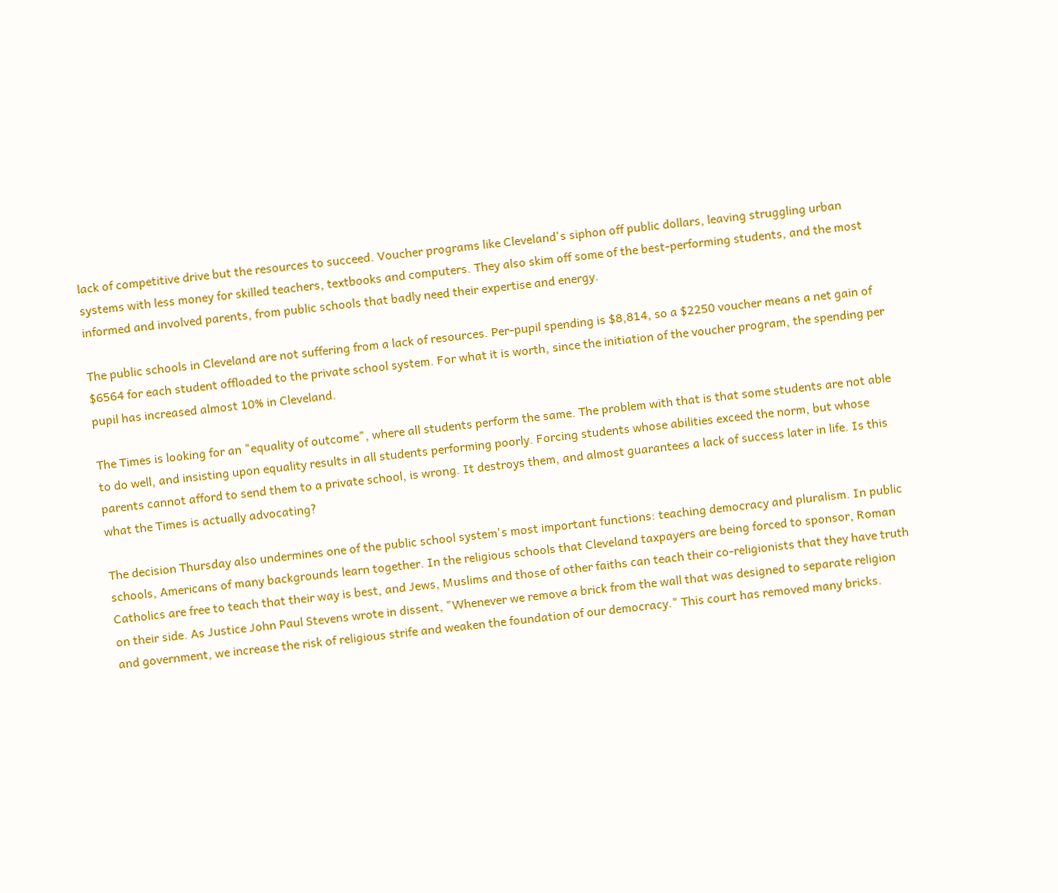lack of competitive drive but the resources to succeed. Voucher programs like Cleveland's siphon off public dollars, leaving struggling urban systems with less money for skilled teachers, textbooks and computers. They also skim off some of the best-performing students, and the most informed and involved parents, from public schools that badly need their expertise and energy.

The public schools in Cleveland are not suffering from a lack of resources. Per-pupil spending is $8,814, so a $2250 voucher means a net gain of $6564 for each student offloaded to the private school system. For what it is worth, since the initiation of the voucher program, the spending per pupil has increased almost 10% in Cleveland.

The Times is looking for an "equality of outcome", where all students perform the same. The problem with that is that some students are not able to do well, and insisting upon equality results in all students performing poorly. Forcing students whose abilities exceed the norm, but whose parents cannot afford to send them to a private school, is wrong. It destroys them, and almost guarantees a lack of success later in life. Is this what the Times is actually advocating?

The decision Thursday also undermines one of the public school system's most important functions: teaching democracy and pluralism. In public schools, Americans of many backgrounds learn together. In the religious schools that Cleveland taxpayers are being forced to sponsor, Roman Catholics are free to teach that their way is best, and Jews, Muslims and those of other faiths can teach their co-religionists that they have truth on their side. As Justice John Paul Stevens wrote in dissent, "Whenever we remove a brick from the wall that was designed to separate religion and government, we increase the risk of religious strife and weaken the foundation of our democracy." This court has removed many bricks.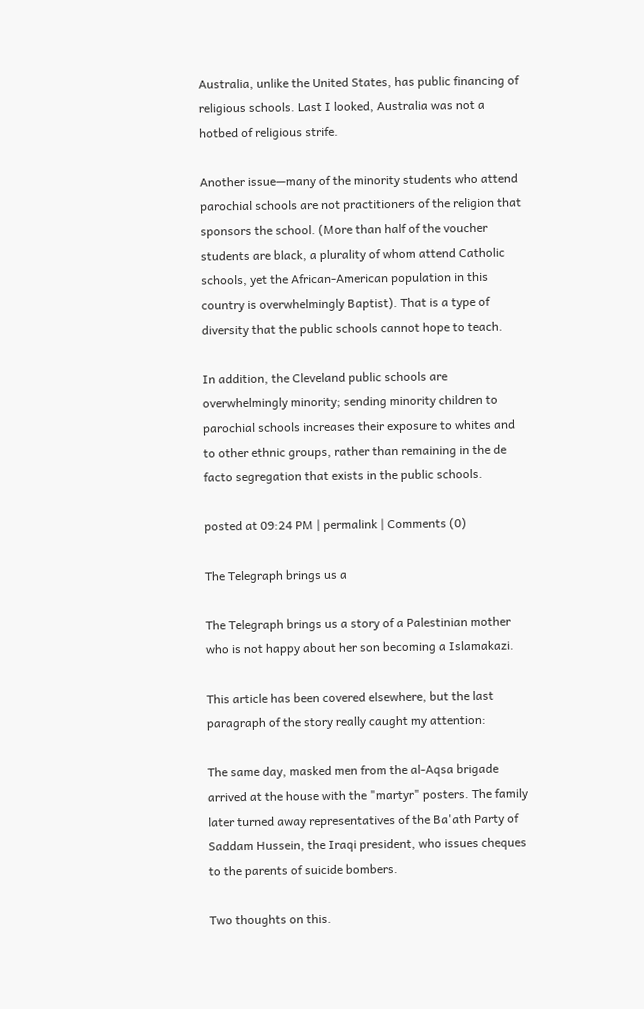Australia, unlike the United States, has public financing of religious schools. Last I looked, Australia was not a hotbed of religious strife.

Another issue—many of the minority students who attend parochial schools are not practitioners of the religion that sponsors the school. (More than half of the voucher students are black, a plurality of whom attend Catholic schools, yet the African-American population in this country is overwhelmingly Baptist). That is a type of diversity that the public schools cannot hope to teach.

In addition, the Cleveland public schools are overwhelmingly minority; sending minority children to parochial schools increases their exposure to whites and to other ethnic groups, rather than remaining in the de facto segregation that exists in the public schools.

posted at 09:24 PM | permalink | Comments (0)

The Telegraph brings us a

The Telegraph brings us a story of a Palestinian mother who is not happy about her son becoming a Islamakazi.

This article has been covered elsewhere, but the last paragraph of the story really caught my attention:

The same day, masked men from the al-Aqsa brigade arrived at the house with the "martyr" posters. The family later turned away representatives of the Ba'ath Party of Saddam Hussein, the Iraqi president, who issues cheques to the parents of suicide bombers.

Two thoughts on this.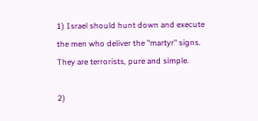1) Israel should hunt down and execute the men who deliver the "martyr" signs. They are terrorists, pure and simple.

2)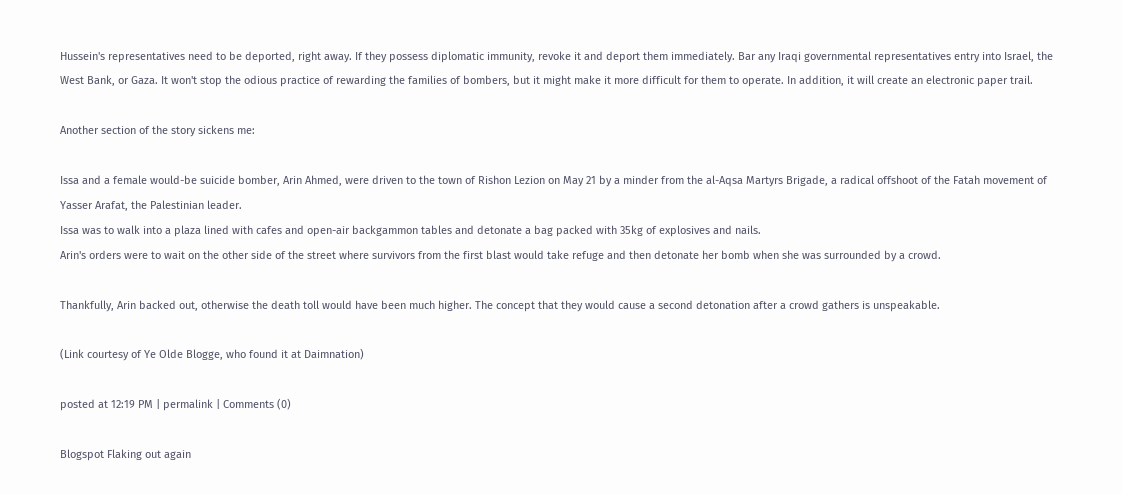Hussein's representatives need to be deported, right away. If they possess diplomatic immunity, revoke it and deport them immediately. Bar any Iraqi governmental representatives entry into Israel, the West Bank, or Gaza. It won't stop the odious practice of rewarding the families of bombers, but it might make it more difficult for them to operate. In addition, it will create an electronic paper trail.

Another section of the story sickens me:

Issa and a female would-be suicide bomber, Arin Ahmed, were driven to the town of Rishon Lezion on May 21 by a minder from the al-Aqsa Martyrs Brigade, a radical offshoot of the Fatah movement of Yasser Arafat, the Palestinian leader.
Issa was to walk into a plaza lined with cafes and open-air backgammon tables and detonate a bag packed with 35kg of explosives and nails.
Arin's orders were to wait on the other side of the street where survivors from the first blast would take refuge and then detonate her bomb when she was surrounded by a crowd.

Thankfully, Arin backed out, otherwise the death toll would have been much higher. The concept that they would cause a second detonation after a crowd gathers is unspeakable.

(Link courtesy of Ye Olde Blogge, who found it at Daimnation)

posted at 12:19 PM | permalink | Comments (0)

Blogspot Flaking out again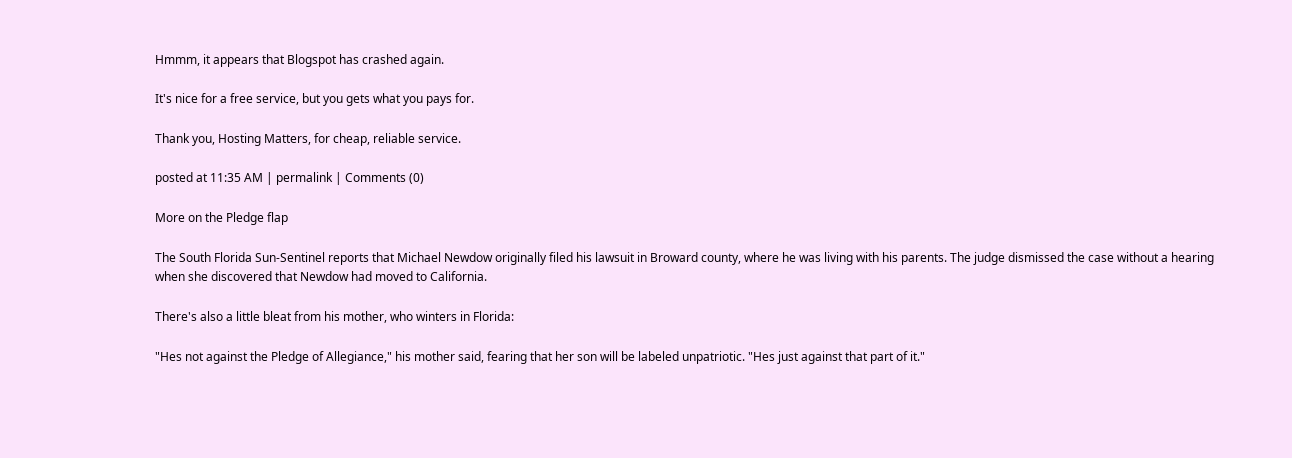Hmmm, it appears that Blogspot has crashed again.

It's nice for a free service, but you gets what you pays for.

Thank you, Hosting Matters, for cheap, reliable service.

posted at 11:35 AM | permalink | Comments (0)

More on the Pledge flap

The South Florida Sun-Sentinel reports that Michael Newdow originally filed his lawsuit in Broward county, where he was living with his parents. The judge dismissed the case without a hearing when she discovered that Newdow had moved to California.

There's also a little bleat from his mother, who winters in Florida:

"Hes not against the Pledge of Allegiance," his mother said, fearing that her son will be labeled unpatriotic. "Hes just against that part of it."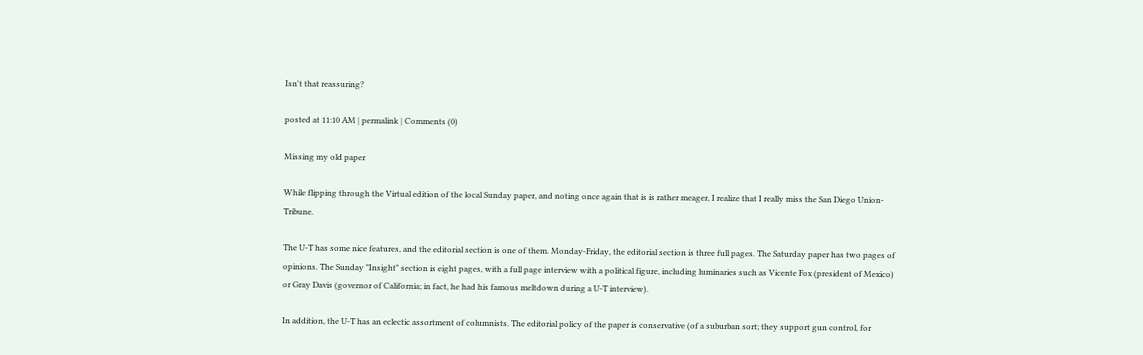Isn't that reassuring?

posted at 11:10 AM | permalink | Comments (0)

Missing my old paper

While flipping through the Virtual edition of the local Sunday paper, and noting once again that is is rather meager, I realize that I really miss the San Diego Union-Tribune.

The U-T has some nice features, and the editorial section is one of them. Monday-Friday, the editorial section is three full pages. The Saturday paper has two pages of opinions. The Sunday "Insight" section is eight pages, with a full page interview with a political figure, including luminaries such as Vicente Fox (president of Mexico) or Gray Davis (governor of California; in fact, he had his famous meltdown during a U-T interview).

In addition, the U-T has an eclectic assortment of columnists. The editorial policy of the paper is conservative (of a suburban sort; they support gun control, for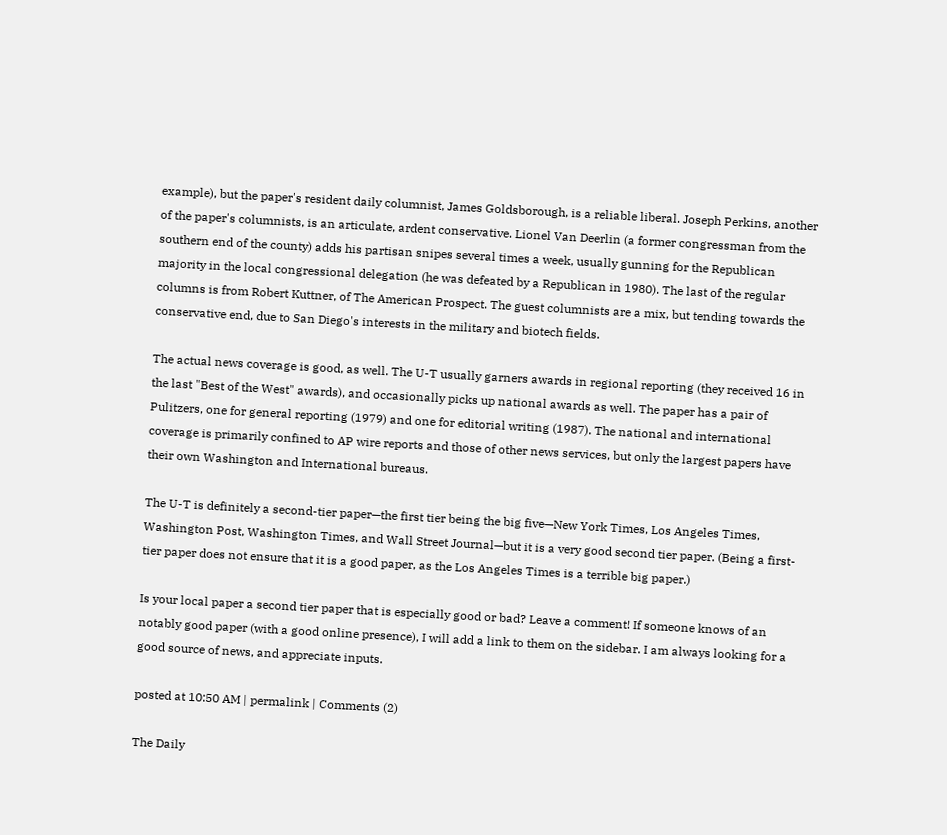example), but the paper's resident daily columnist, James Goldsborough, is a reliable liberal. Joseph Perkins, another of the paper's columnists, is an articulate, ardent conservative. Lionel Van Deerlin (a former congressman from the southern end of the county) adds his partisan snipes several times a week, usually gunning for the Republican majority in the local congressional delegation (he was defeated by a Republican in 1980). The last of the regular columns is from Robert Kuttner, of The American Prospect. The guest columnists are a mix, but tending towards the conservative end, due to San Diego's interests in the military and biotech fields.

The actual news coverage is good, as well. The U-T usually garners awards in regional reporting (they received 16 in the last "Best of the West" awards), and occasionally picks up national awards as well. The paper has a pair of Pulitzers, one for general reporting (1979) and one for editorial writing (1987). The national and international coverage is primarily confined to AP wire reports and those of other news services, but only the largest papers have their own Washington and International bureaus.

The U-T is definitely a second-tier paper—the first tier being the big five—New York Times, Los Angeles Times, Washington Post, Washington Times, and Wall Street Journal—but it is a very good second tier paper. (Being a first-tier paper does not ensure that it is a good paper, as the Los Angeles Times is a terrible big paper.)

Is your local paper a second tier paper that is especially good or bad? Leave a comment! If someone knows of an notably good paper (with a good online presence), I will add a link to them on the sidebar. I am always looking for a good source of news, and appreciate inputs.

posted at 10:50 AM | permalink | Comments (2)

The Daily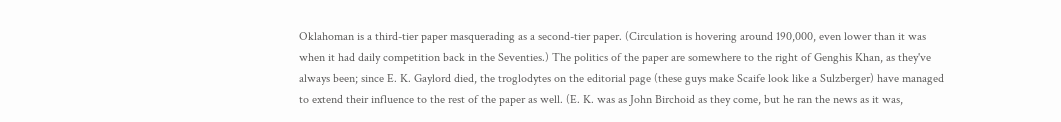Oklahoman is a third-tier paper masquerading as a second-tier paper. (Circulation is hovering around 190,000, even lower than it was when it had daily competition back in the Seventies.) The politics of the paper are somewhere to the right of Genghis Khan, as they've always been; since E. K. Gaylord died, the troglodytes on the editorial page (these guys make Scaife look like a Sulzberger) have managed to extend their influence to the rest of the paper as well. (E. K. was as John Birchoid as they come, but he ran the news as it was,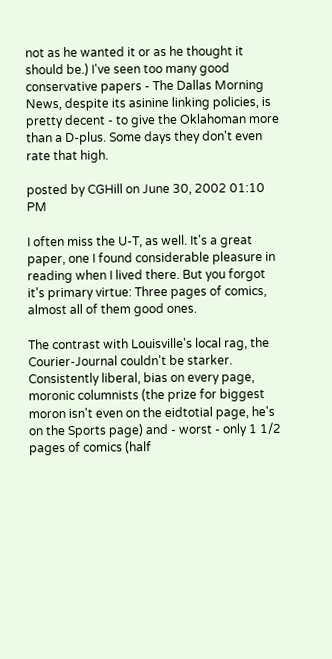not as he wanted it or as he thought it should be.) I've seen too many good conservative papers - The Dallas Morning News, despite its asinine linking policies, is pretty decent - to give the Oklahoman more than a D-plus. Some days they don't even rate that high.

posted by CGHill on June 30, 2002 01:10 PM

I often miss the U-T, as well. It's a great paper, one I found considerable pleasure in reading when I lived there. But you forgot it's primary virtue: Three pages of comics, almost all of them good ones.

The contrast with Louisville's local rag, the Courier-Journal couldn't be starker. Consistently liberal, bias on every page, moronic columnists (the prize for biggest moron isn't even on the eidtotial page, he's on the Sports page) and - worst - only 1 1/2 pages of comics (half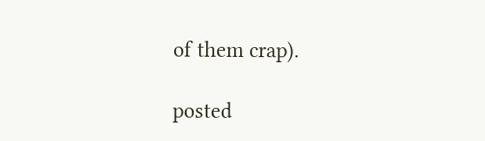of them crap).

posted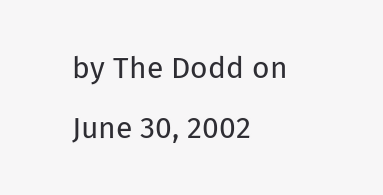by The Dodd on June 30, 2002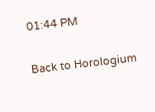01:44 PM

Back to Horologium